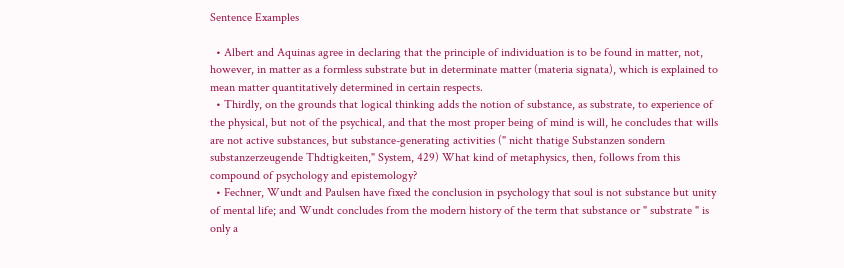Sentence Examples

  • Albert and Aquinas agree in declaring that the principle of individuation is to be found in matter, not, however, in matter as a formless substrate but in determinate matter (materia signata), which is explained to mean matter quantitatively determined in certain respects.
  • Thirdly, on the grounds that logical thinking adds the notion of substance, as substrate, to experience of the physical, but not of the psychical, and that the most proper being of mind is will, he concludes that wills are not active substances, but substance-generating activities (" nicht thatige Substanzen sondern substanzerzeugende Thdtigkeiten," System, 429) What kind of metaphysics, then, follows from this compound of psychology and epistemology?
  • Fechner, Wundt and Paulsen have fixed the conclusion in psychology that soul is not substance but unity of mental life; and Wundt concludes from the modern history of the term that substance or " substrate " is only a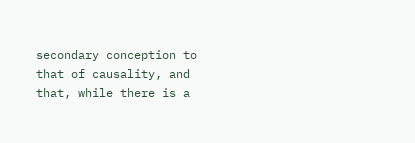secondary conception to that of causality, and that, while there is a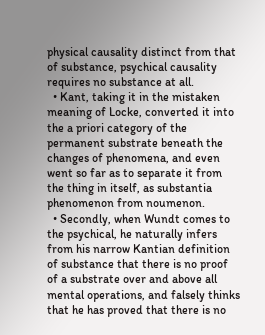physical causality distinct from that of substance, psychical causality requires no substance at all.
  • Kant, taking it in the mistaken meaning of Locke, converted it into the a priori category of the permanent substrate beneath the changes of phenomena, and even went so far as to separate it from the thing in itself, as substantia phenomenon from noumenon.
  • Secondly, when Wundt comes to the psychical, he naturally infers from his narrow Kantian definition of substance that there is no proof of a substrate over and above all mental operations, and falsely thinks that he has proved that there is no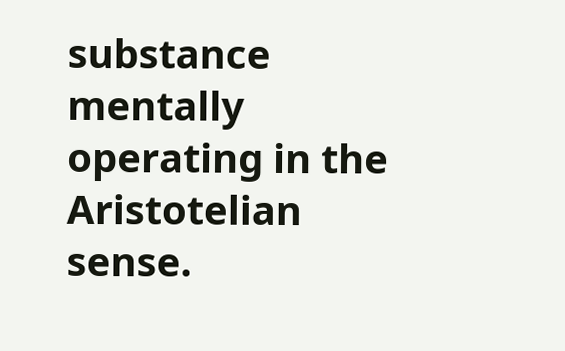substance mentally operating in the Aristotelian sense.